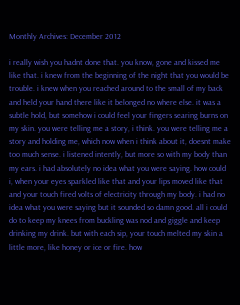Monthly Archives: December 2012

i really wish you hadnt done that. you know, gone and kissed me like that. i knew from the beginning of the night that you would be trouble. i knew when you reached around to the small of my back and held your hand there like it belonged no where else. it was a subtle hold, but somehow i could feel your fingers searing burns on my skin. you were telling me a story, i think. you were telling me a story and holding me, which now when i think about it, doesnt make too much sense. i listened intently, but more so with my body than my ears. i had absolutely no idea what you were saying. how could i, when your eyes sparkled like that and your lips moved like that and your touch fired volts of electricity through my body. i had no idea what you were saying but it sounded so damn good. all i could do to keep my knees from buckling was nod and giggle and keep drinking my drink. but with each sip, your touch melted my skin a little more, like honey or ice or fire. how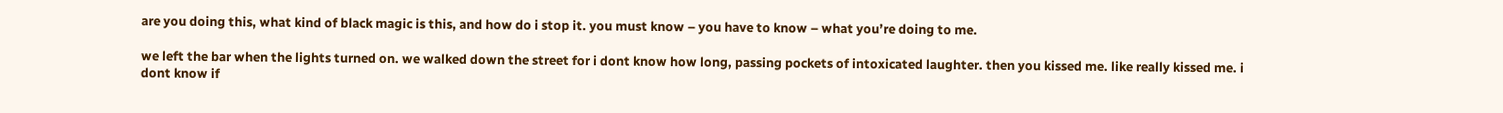are you doing this, what kind of black magic is this, and how do i stop it. you must know – you have to know – what you’re doing to me.

we left the bar when the lights turned on. we walked down the street for i dont know how long, passing pockets of intoxicated laughter. then you kissed me. like really kissed me. i dont know if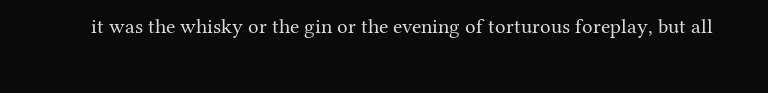it was the whisky or the gin or the evening of torturous foreplay, but all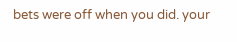bets were off when you did. your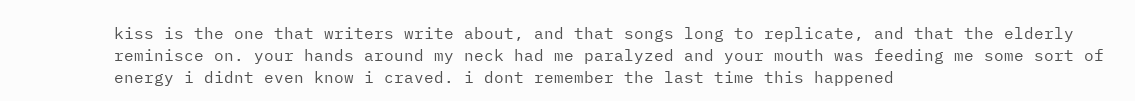kiss is the one that writers write about, and that songs long to replicate, and that the elderly reminisce on. your hands around my neck had me paralyzed and your mouth was feeding me some sort of energy i didnt even know i craved. i dont remember the last time this happened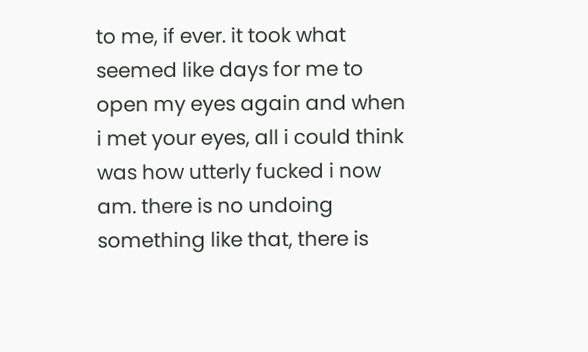to me, if ever. it took what seemed like days for me to open my eyes again and when i met your eyes, all i could think was how utterly fucked i now am. there is no undoing something like that, there is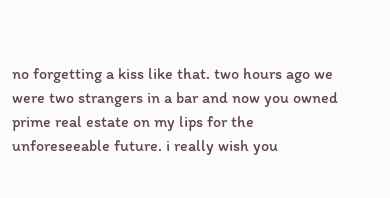no forgetting a kiss like that. two hours ago we were two strangers in a bar and now you owned prime real estate on my lips for the unforeseeable future. i really wish you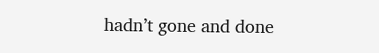hadn’t gone and done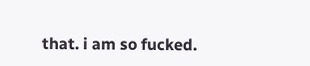that. i am so fucked.